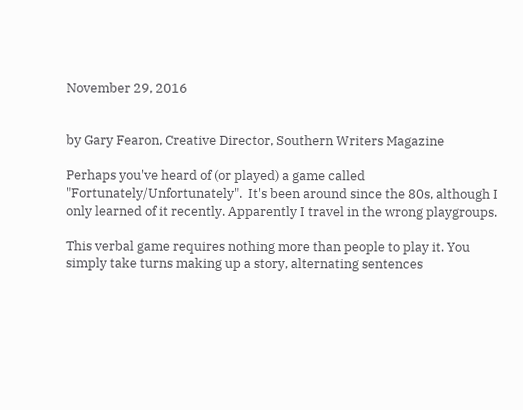November 29, 2016


by Gary Fearon, Creative Director, Southern Writers Magazine

Perhaps you've heard of (or played) a game called "Fortunately/Unfortunately".  It's been around since the 80s, although I only learned of it recently. Apparently I travel in the wrong playgroups.

This verbal game requires nothing more than people to play it. You simply take turns making up a story, alternating sentences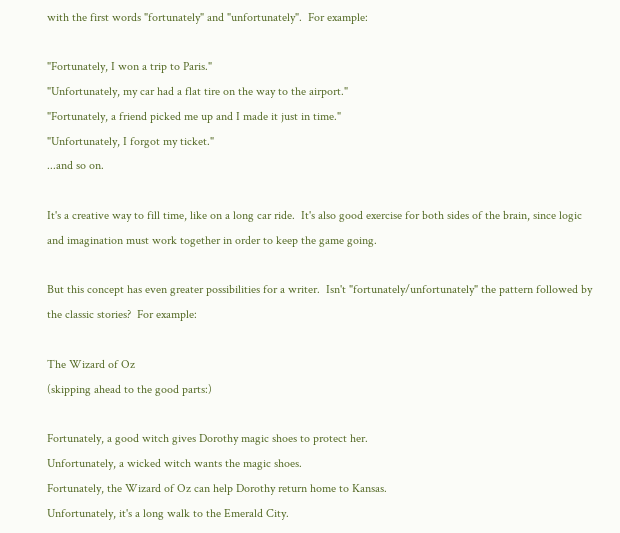with the first words "fortunately" and "unfortunately".  For example:

"Fortunately, I won a trip to Paris."
"Unfortunately, my car had a flat tire on the way to the airport."
"Fortunately, a friend picked me up and I made it just in time."
"Unfortunately, I forgot my ticket."
...and so on.

It's a creative way to fill time, like on a long car ride.  It's also good exercise for both sides of the brain, since logic and imagination must work together in order to keep the game going.

But this concept has even greater possibilities for a writer.  Isn't "fortunately/unfortunately" the pattern followed by the classic stories?  For example:

The Wizard of Oz
(skipping ahead to the good parts:)

Fortunately, a good witch gives Dorothy magic shoes to protect her.
Unfortunately, a wicked witch wants the magic shoes.
Fortunately, the Wizard of Oz can help Dorothy return home to Kansas.
Unfortunately, it's a long walk to the Emerald City.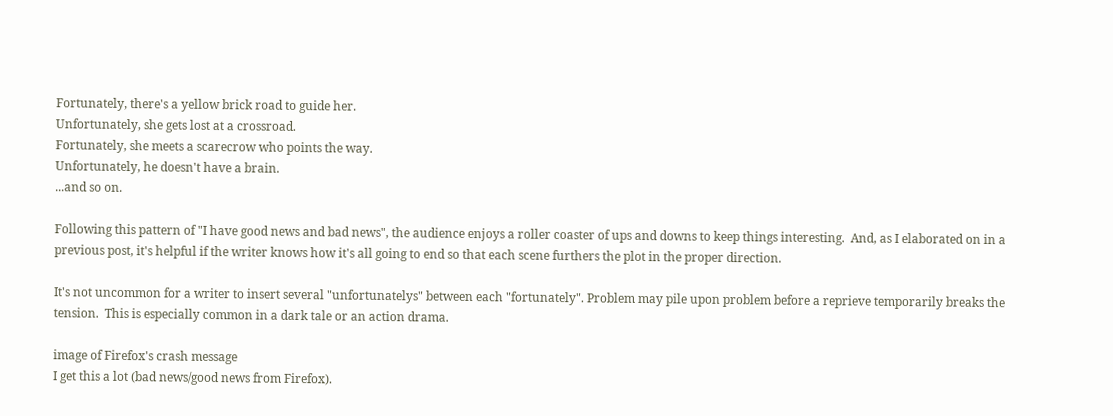Fortunately, there's a yellow brick road to guide her.
Unfortunately, she gets lost at a crossroad.
Fortunately, she meets a scarecrow who points the way.
Unfortunately, he doesn't have a brain.
...and so on.

Following this pattern of "I have good news and bad news", the audience enjoys a roller coaster of ups and downs to keep things interesting.  And, as I elaborated on in a previous post, it's helpful if the writer knows how it's all going to end so that each scene furthers the plot in the proper direction.

It's not uncommon for a writer to insert several "unfortunatelys" between each "fortunately". Problem may pile upon problem before a reprieve temporarily breaks the tension.  This is especially common in a dark tale or an action drama.

image of Firefox's crash message
I get this a lot (bad news/good news from Firefox).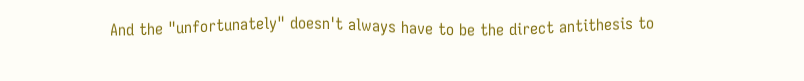And the "unfortunately" doesn't always have to be the direct antithesis to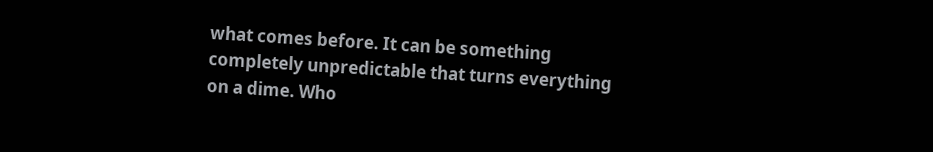what comes before. It can be something completely unpredictable that turns everything on a dime. Who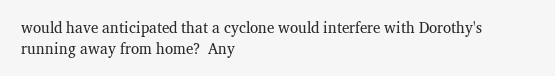would have anticipated that a cyclone would interfere with Dorothy's running away from home?  Any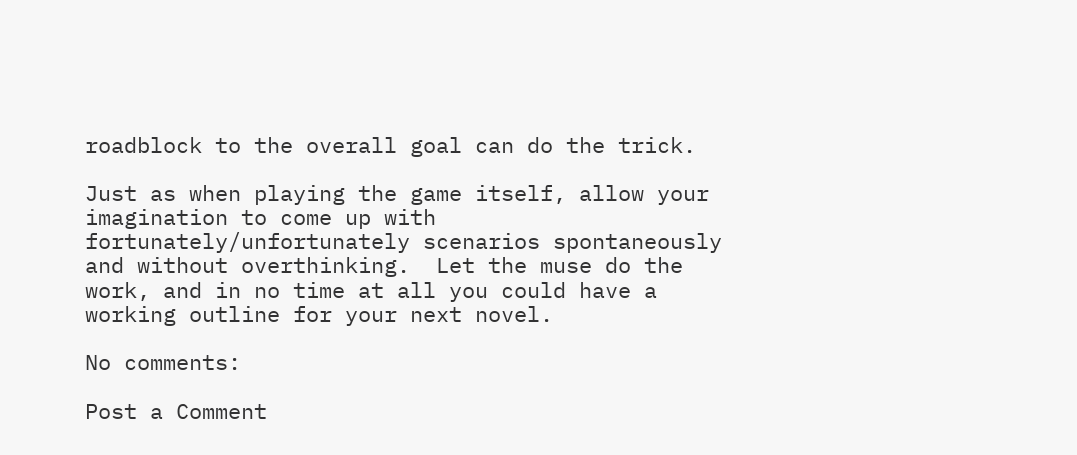roadblock to the overall goal can do the trick.

Just as when playing the game itself, allow your imagination to come up with fortunately/unfortunately scenarios spontaneously and without overthinking.  Let the muse do the work, and in no time at all you could have a working outline for your next novel.

No comments:

Post a Comment